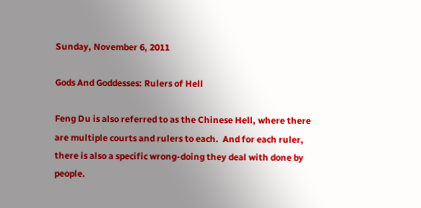Sunday, November 6, 2011

Gods And Goddesses: Rulers of Hell

Feng Du is also referred to as the Chinese Hell, where there are multiple courts and rulers to each.  And for each ruler, there is also a specific wrong-doing they deal with done by people.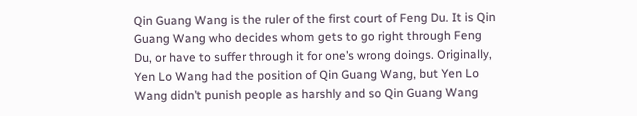Qin Guang Wang is the ruler of the first court of Feng Du. It is Qin Guang Wang who decides whom gets to go right through Feng Du, or have to suffer through it for one’s wrong doings. Originally, Yen Lo Wang had the position of Qin Guang Wang, but Yen Lo Wang didn’t punish people as harshly and so Qin Guang Wang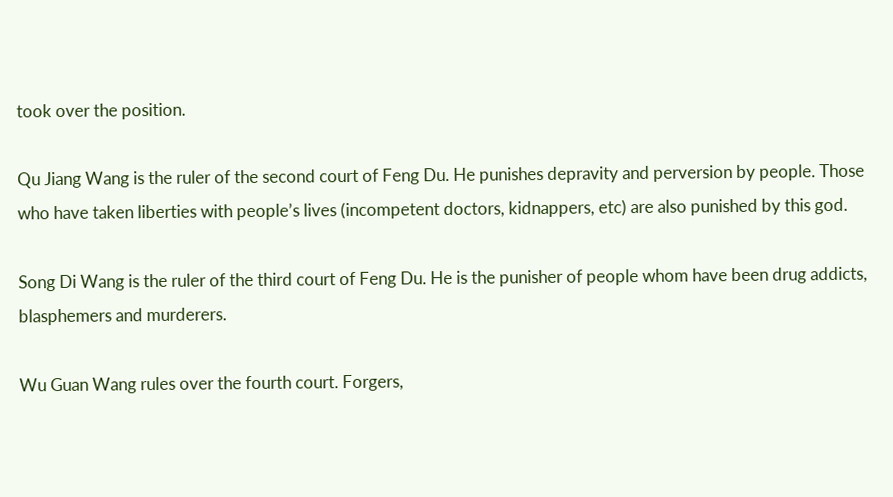took over the position.

Qu Jiang Wang is the ruler of the second court of Feng Du. He punishes depravity and perversion by people. Those who have taken liberties with people’s lives (incompetent doctors, kidnappers, etc) are also punished by this god.

Song Di Wang is the ruler of the third court of Feng Du. He is the punisher of people whom have been drug addicts, blasphemers and murderers.

Wu Guan Wang rules over the fourth court. Forgers,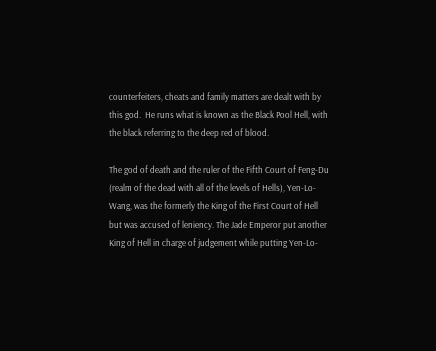counterfeiters, cheats and family matters are dealt with by this god.  He runs what is known as the Black Pool Hell, with the black referring to the deep red of blood.

The god of death and the ruler of the Fifth Court of Feng-Du (realm of the dead with all of the levels of Hells), Yen-Lo-Wang, was the formerly the King of the First Court of Hell but was accused of leniency. The Jade Emperor put another King of Hell in charge of judgement while putting Yen-Lo-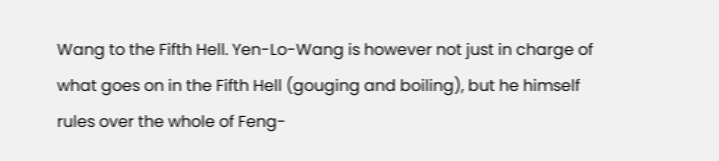Wang to the Fifth Hell. Yen-Lo-Wang is however not just in charge of what goes on in the Fifth Hell (gouging and boiling), but he himself rules over the whole of Feng-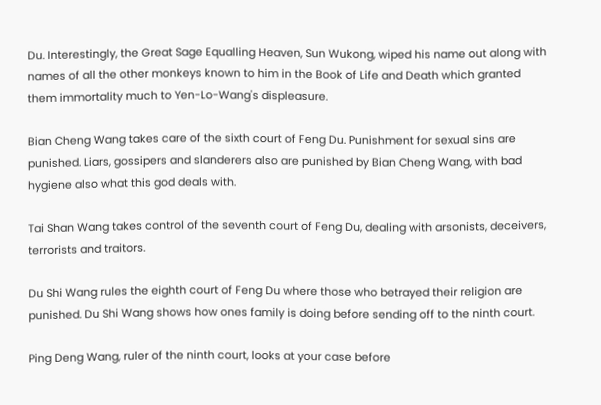Du. Interestingly, the Great Sage Equalling Heaven, Sun Wukong, wiped his name out along with names of all the other monkeys known to him in the Book of Life and Death which granted them immortality much to Yen-Lo-Wang's displeasure.

Bian Cheng Wang takes care of the sixth court of Feng Du. Punishment for sexual sins are punished. Liars, gossipers and slanderers also are punished by Bian Cheng Wang, with bad hygiene also what this god deals with.

Tai Shan Wang takes control of the seventh court of Feng Du, dealing with arsonists, deceivers, terrorists and traitors.

Du Shi Wang rules the eighth court of Feng Du where those who betrayed their religion are punished. Du Shi Wang shows how ones family is doing before sending off to the ninth court.

Ping Deng Wang, ruler of the ninth court, looks at your case before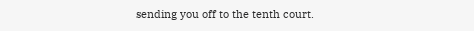sending you off to the tenth court.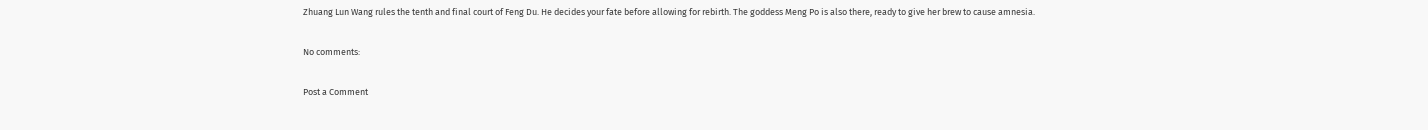Zhuang Lun Wang rules the tenth and final court of Feng Du. He decides your fate before allowing for rebirth. The goddess Meng Po is also there, ready to give her brew to cause amnesia.

No comments:

Post a Comment